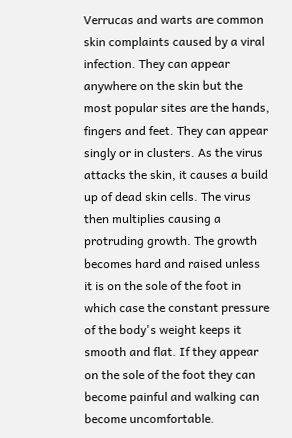Verrucas and warts are common skin complaints caused by a viral infection. They can appear anywhere on the skin but the most popular sites are the hands, fingers and feet. They can appear singly or in clusters. As the virus attacks the skin, it causes a build up of dead skin cells. The virus then multiplies causing a protruding growth. The growth becomes hard and raised unless it is on the sole of the foot in which case the constant pressure of the body's weight keeps it smooth and flat. If they appear on the sole of the foot they can become painful and walking can become uncomfortable.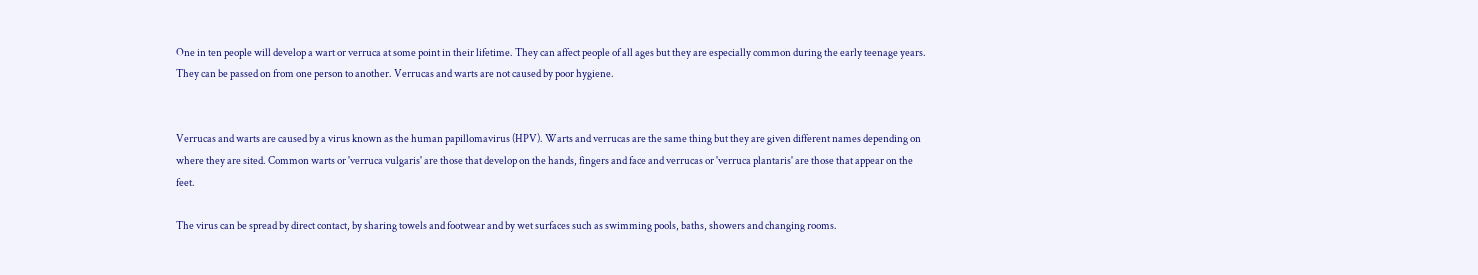One in ten people will develop a wart or verruca at some point in their lifetime. They can affect people of all ages but they are especially common during the early teenage years. They can be passed on from one person to another. Verrucas and warts are not caused by poor hygiene.


Verrucas and warts are caused by a virus known as the human papillomavirus (HPV). Warts and verrucas are the same thing but they are given different names depending on where they are sited. Common warts or 'verruca vulgaris' are those that develop on the hands, fingers and face and verrucas or 'verruca plantaris' are those that appear on the feet.

The virus can be spread by direct contact, by sharing towels and footwear and by wet surfaces such as swimming pools, baths, showers and changing rooms.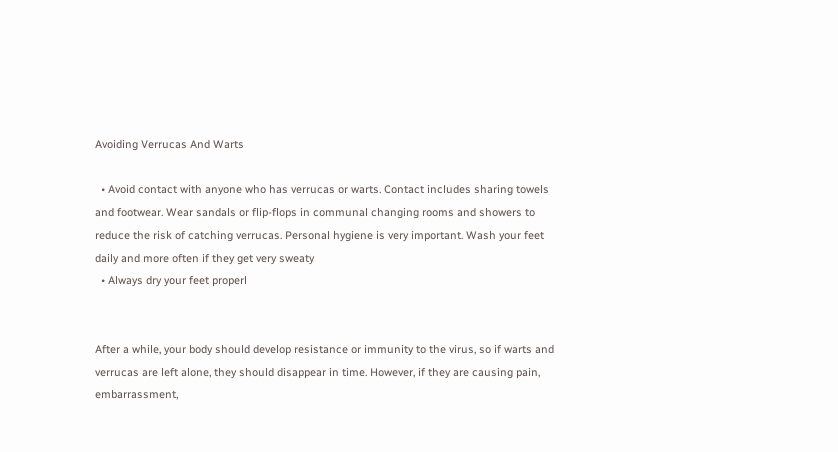Avoiding Verrucas And Warts

  • Avoid contact with anyone who has verrucas or warts. Contact includes sharing towels and footwear. Wear sandals or flip-flops in communal changing rooms and showers to reduce the risk of catching verrucas. Personal hygiene is very important. Wash your feet daily and more often if they get very sweaty
  • Always dry your feet properl


After a while, your body should develop resistance or immunity to the virus, so if warts and verrucas are left alone, they should disappear in time. However, if they are causing pain, embarrassment,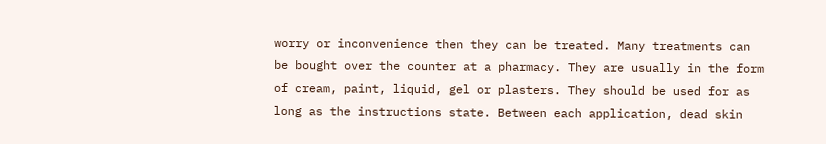worry or inconvenience then they can be treated. Many treatments can be bought over the counter at a pharmacy. They are usually in the form of cream, paint, liquid, gel or plasters. They should be used for as long as the instructions state. Between each application, dead skin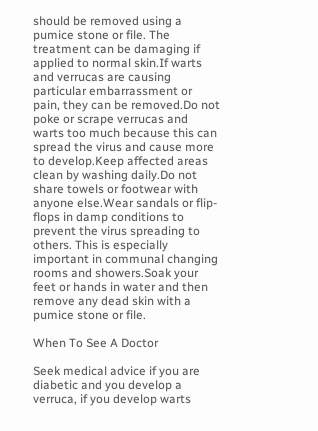should be removed using a pumice stone or file. The treatment can be damaging if applied to normal skin.If warts and verrucas are causing particular embarrassment or pain, they can be removed.Do not poke or scrape verrucas and warts too much because this can spread the virus and cause more to develop.Keep affected areas clean by washing daily.Do not share towels or footwear with anyone else.Wear sandals or flip-flops in damp conditions to prevent the virus spreading to others. This is especially important in communal changing rooms and showers.Soak your feet or hands in water and then remove any dead skin with a pumice stone or file.

When To See A Doctor

Seek medical advice if you are diabetic and you develop a verruca, if you develop warts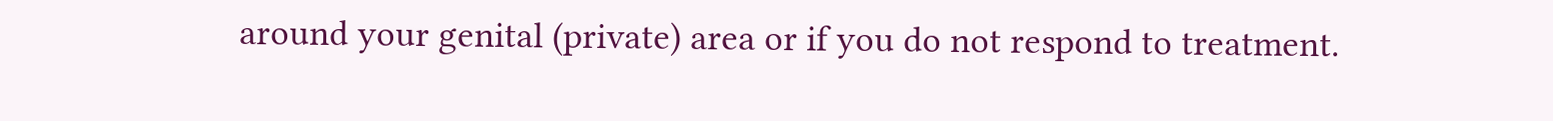around your genital (private) area or if you do not respond to treatment.